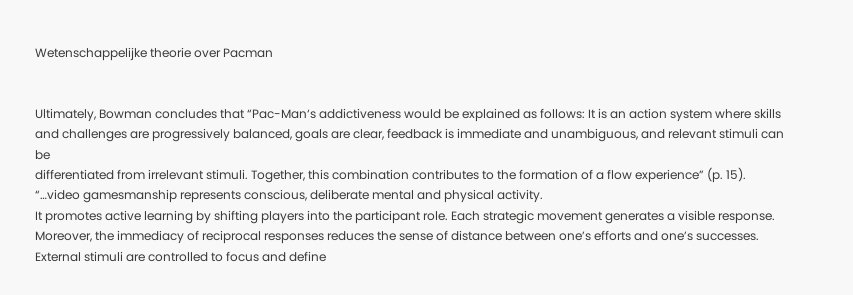Wetenschappelijke theorie over Pacman


Ultimately, Bowman concludes that “Pac-Man‘s addictiveness would be explained as follows: It is an action system where skills and challenges are progressively balanced, goals are clear, feedback is immediate and unambiguous, and relevant stimuli can be
differentiated from irrelevant stimuli. Together, this combination contributes to the formation of a flow experience” (p. 15).
“…video gamesmanship represents conscious, deliberate mental and physical activity.
It promotes active learning by shifting players into the participant role. Each strategic movement generates a visible response. Moreover, the immediacy of reciprocal responses reduces the sense of distance between one’s efforts and one’s successes.
External stimuli are controlled to focus and define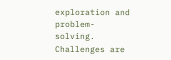exploration and problem-solving. Challenges are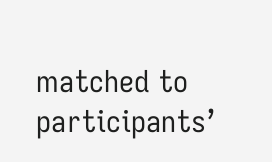matched to participants’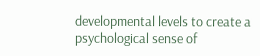developmental levels to create a psychological sense of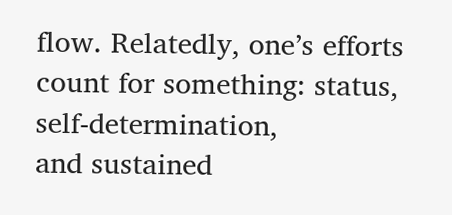flow. Relatedly, one’s efforts count for something: status, self-determination,
and sustained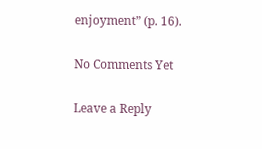enjoyment” (p. 16).

No Comments Yet

Leave a Reply